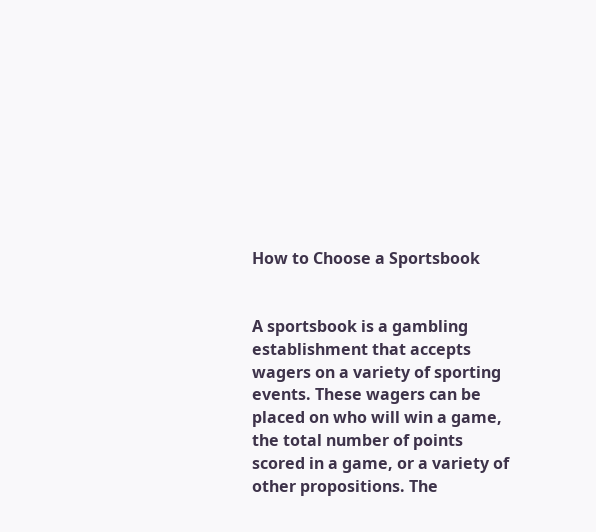How to Choose a Sportsbook


A sportsbook is a gambling establishment that accepts wagers on a variety of sporting events. These wagers can be placed on who will win a game, the total number of points scored in a game, or a variety of other propositions. The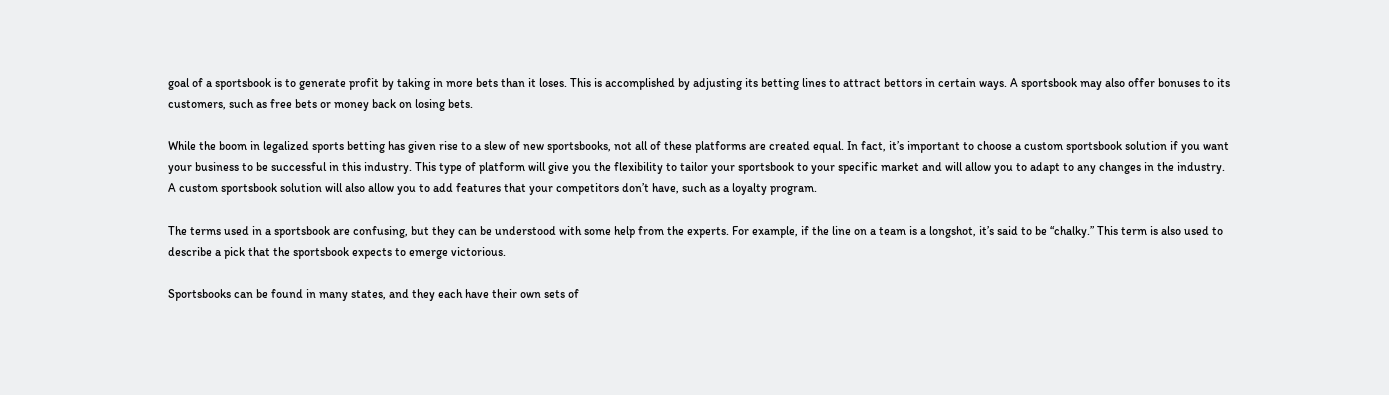goal of a sportsbook is to generate profit by taking in more bets than it loses. This is accomplished by adjusting its betting lines to attract bettors in certain ways. A sportsbook may also offer bonuses to its customers, such as free bets or money back on losing bets.

While the boom in legalized sports betting has given rise to a slew of new sportsbooks, not all of these platforms are created equal. In fact, it’s important to choose a custom sportsbook solution if you want your business to be successful in this industry. This type of platform will give you the flexibility to tailor your sportsbook to your specific market and will allow you to adapt to any changes in the industry. A custom sportsbook solution will also allow you to add features that your competitors don’t have, such as a loyalty program.

The terms used in a sportsbook are confusing, but they can be understood with some help from the experts. For example, if the line on a team is a longshot, it’s said to be “chalky.” This term is also used to describe a pick that the sportsbook expects to emerge victorious.

Sportsbooks can be found in many states, and they each have their own sets of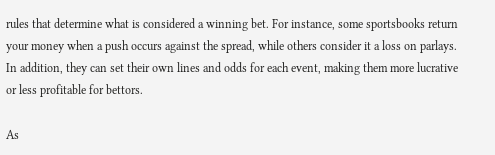rules that determine what is considered a winning bet. For instance, some sportsbooks return your money when a push occurs against the spread, while others consider it a loss on parlays. In addition, they can set their own lines and odds for each event, making them more lucrative or less profitable for bettors.

As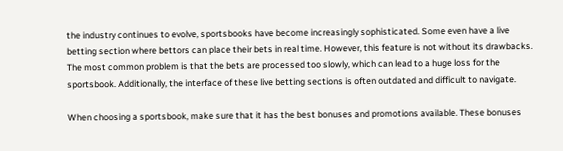the industry continues to evolve, sportsbooks have become increasingly sophisticated. Some even have a live betting section where bettors can place their bets in real time. However, this feature is not without its drawbacks. The most common problem is that the bets are processed too slowly, which can lead to a huge loss for the sportsbook. Additionally, the interface of these live betting sections is often outdated and difficult to navigate.

When choosing a sportsbook, make sure that it has the best bonuses and promotions available. These bonuses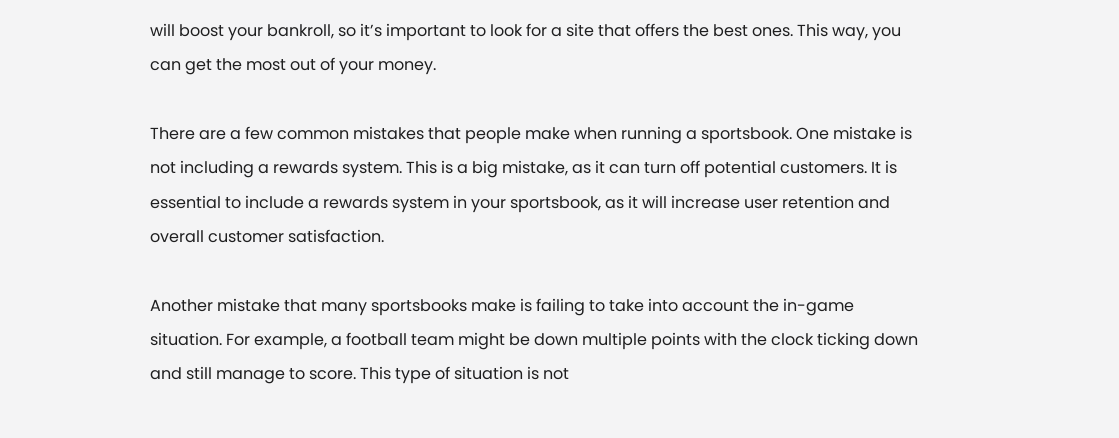will boost your bankroll, so it’s important to look for a site that offers the best ones. This way, you can get the most out of your money.

There are a few common mistakes that people make when running a sportsbook. One mistake is not including a rewards system. This is a big mistake, as it can turn off potential customers. It is essential to include a rewards system in your sportsbook, as it will increase user retention and overall customer satisfaction.

Another mistake that many sportsbooks make is failing to take into account the in-game situation. For example, a football team might be down multiple points with the clock ticking down and still manage to score. This type of situation is not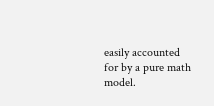easily accounted for by a pure math model.